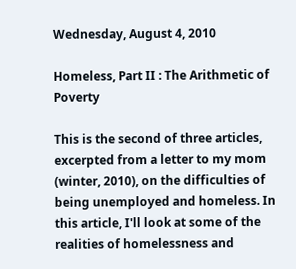Wednesday, August 4, 2010

Homeless, Part II : The Arithmetic of Poverty

This is the second of three articles, excerpted from a letter to my mom (winter, 2010), on the difficulties of being unemployed and homeless. In this article, I'll look at some of the realities of homelessness and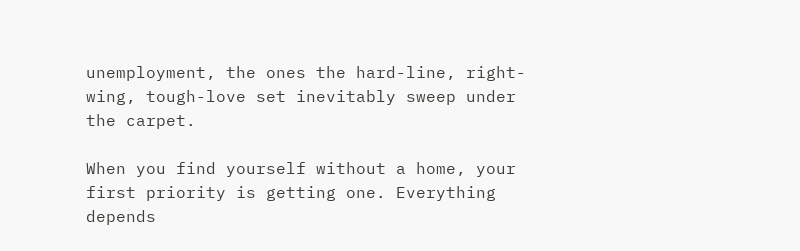unemployment, the ones the hard-line, right-wing, tough-love set inevitably sweep under the carpet.

When you find yourself without a home, your first priority is getting one. Everything depends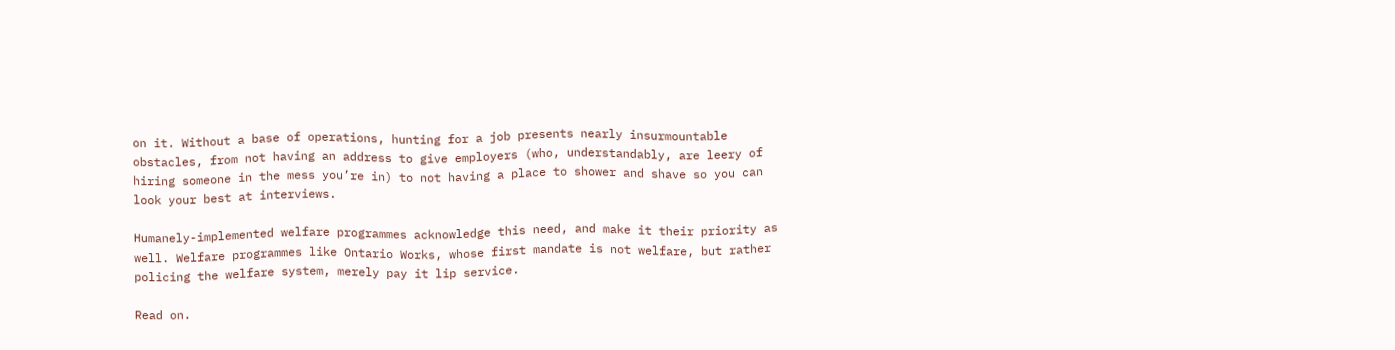on it. Without a base of operations, hunting for a job presents nearly insurmountable obstacles, from not having an address to give employers (who, understandably, are leery of hiring someone in the mess you’re in) to not having a place to shower and shave so you can look your best at interviews.

Humanely-implemented welfare programmes acknowledge this need, and make it their priority as well. Welfare programmes like Ontario Works, whose first mandate is not welfare, but rather policing the welfare system, merely pay it lip service.

Read on.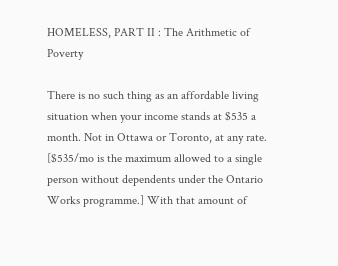HOMELESS, PART II : The Arithmetic of Poverty

There is no such thing as an affordable living situation when your income stands at $535 a month. Not in Ottawa or Toronto, at any rate. [$535/mo is the maximum allowed to a single person without dependents under the Ontario Works programme.] With that amount of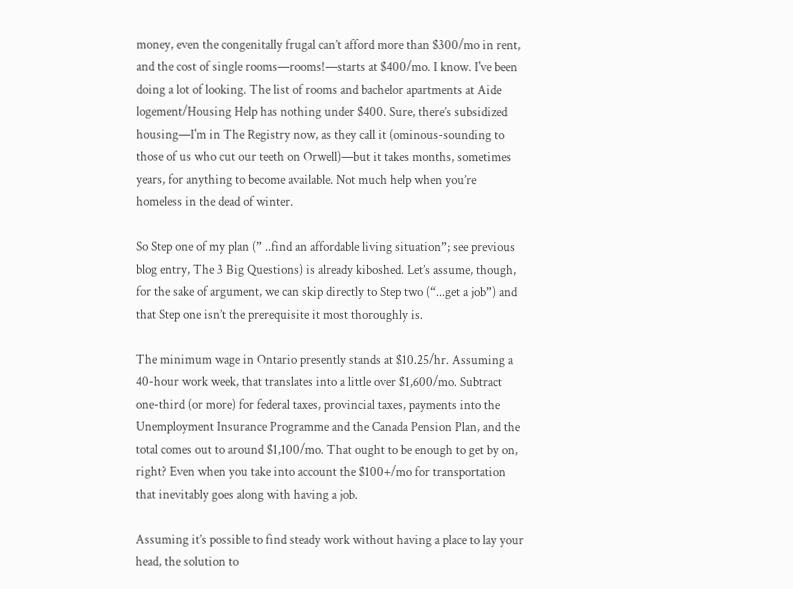money, even the congenitally frugal can’t afford more than $300/mo in rent, and the cost of single rooms—rooms!—starts at $400/mo. I know. I've been doing a lot of looking. The list of rooms and bachelor apartments at Aide logement/Housing Help has nothing under $400. Sure, there’s subsidized housing—I'm in The Registry now, as they call it (ominous-sounding to those of us who cut our teeth on Orwell)—but it takes months, sometimes years, for anything to become available. Not much help when you’re homeless in the dead of winter.

So Step one of my plan (” ..find an affordable living situation”; see previous blog entry, The 3 Big Questions) is already kiboshed. Let’s assume, though, for the sake of argument, we can skip directly to Step two (“...get a job”) and that Step one isn’t the prerequisite it most thoroughly is.

The minimum wage in Ontario presently stands at $10.25/hr. Assuming a 40-hour work week, that translates into a little over $1,600/mo. Subtract one-third (or more) for federal taxes, provincial taxes, payments into the Unemployment Insurance Programme and the Canada Pension Plan, and the total comes out to around $1,100/mo. That ought to be enough to get by on, right? Even when you take into account the $100+/mo for transportation that inevitably goes along with having a job.

Assuming it’s possible to find steady work without having a place to lay your head, the solution to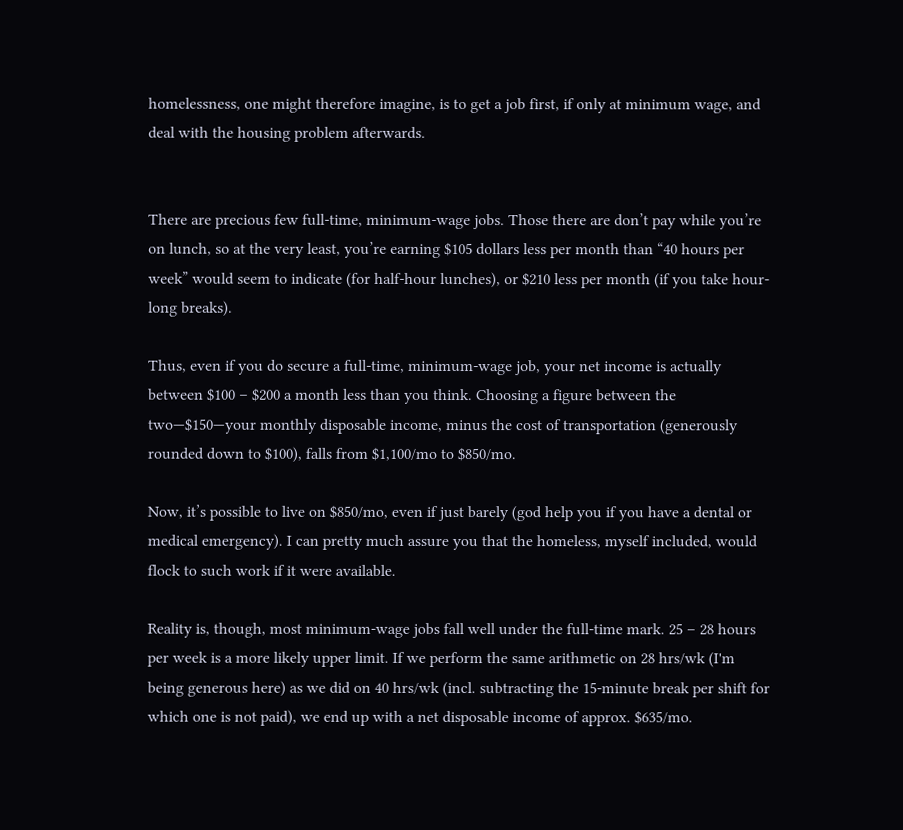homelessness, one might therefore imagine, is to get a job first, if only at minimum wage, and deal with the housing problem afterwards.


There are precious few full-time, minimum-wage jobs. Those there are don’t pay while you’re on lunch, so at the very least, you’re earning $105 dollars less per month than “40 hours per week” would seem to indicate (for half-hour lunches), or $210 less per month (if you take hour-long breaks).

Thus, even if you do secure a full-time, minimum-wage job, your net income is actually between $100 – $200 a month less than you think. Choosing a figure between the two—$150—your monthly disposable income, minus the cost of transportation (generously rounded down to $100), falls from $1,100/mo to $850/mo.

Now, it’s possible to live on $850/mo, even if just barely (god help you if you have a dental or medical emergency). I can pretty much assure you that the homeless, myself included, would flock to such work if it were available.

Reality is, though, most minimum-wage jobs fall well under the full-time mark. 25 – 28 hours per week is a more likely upper limit. If we perform the same arithmetic on 28 hrs/wk (I'm being generous here) as we did on 40 hrs/wk (incl. subtracting the 15-minute break per shift for which one is not paid), we end up with a net disposable income of approx. $635/mo.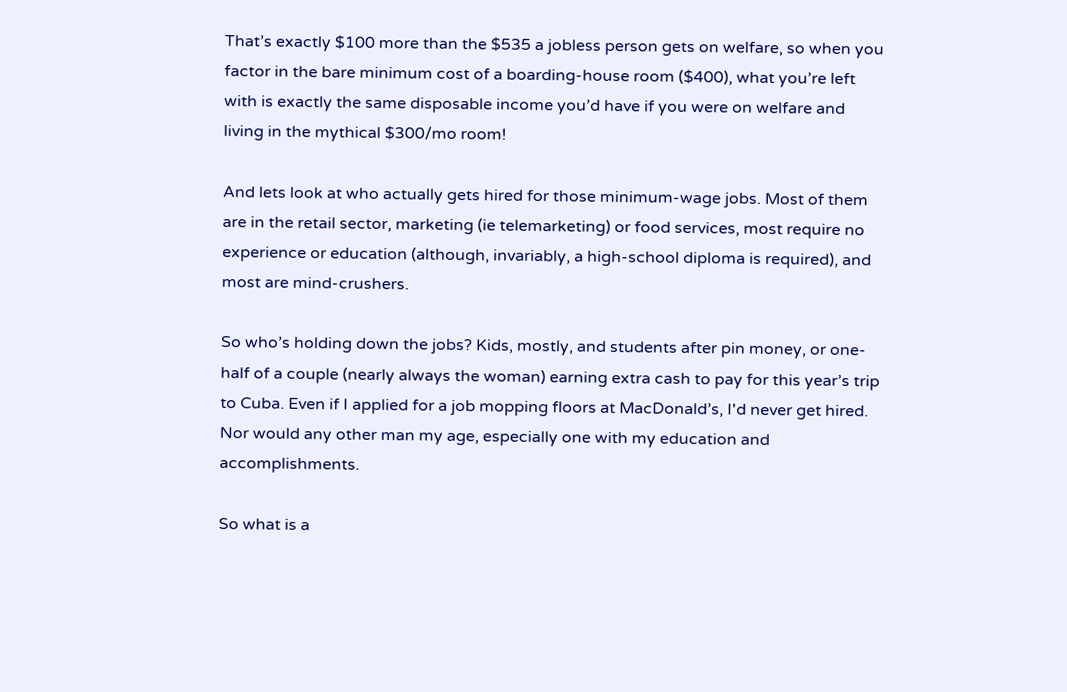That’s exactly $100 more than the $535 a jobless person gets on welfare, so when you factor in the bare minimum cost of a boarding-house room ($400), what you’re left with is exactly the same disposable income you’d have if you were on welfare and living in the mythical $300/mo room!

And lets look at who actually gets hired for those minimum-wage jobs. Most of them are in the retail sector, marketing (ie telemarketing) or food services, most require no experience or education (although, invariably, a high-school diploma is required), and most are mind-crushers.

So who’s holding down the jobs? Kids, mostly, and students after pin money, or one-half of a couple (nearly always the woman) earning extra cash to pay for this year’s trip to Cuba. Even if I applied for a job mopping floors at MacDonald’s, I'd never get hired. Nor would any other man my age, especially one with my education and accomplishments.

So what is a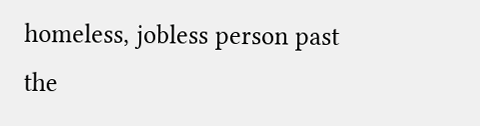homeless, jobless person past the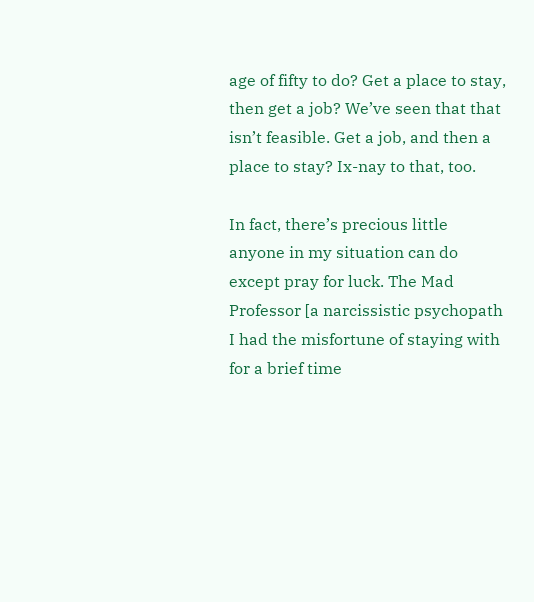age of fifty to do? Get a place to stay, then get a job? We’ve seen that that isn’t feasible. Get a job, and then a place to stay? Ix-nay to that, too.

In fact, there’s precious little anyone in my situation can do except pray for luck. The Mad Professor [a narcissistic psychopath I had the misfortune of staying with for a brief time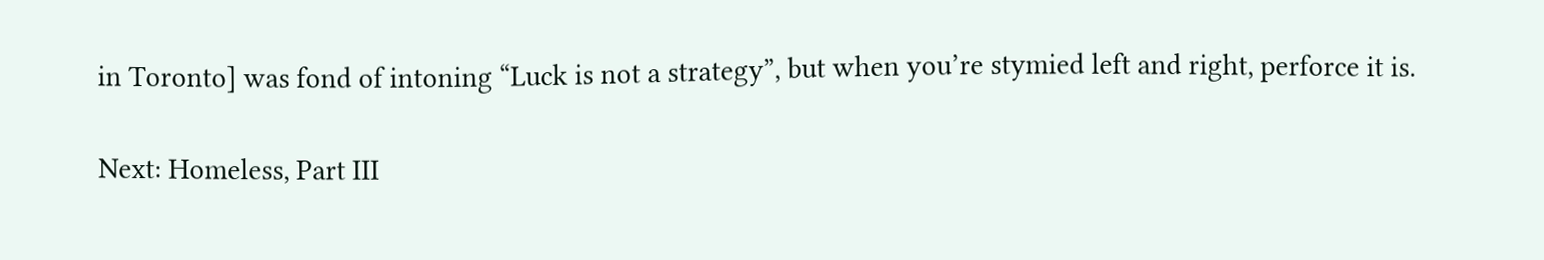in Toronto] was fond of intoning “Luck is not a strategy”, but when you’re stymied left and right, perforce it is.

Next: Homeless, Part III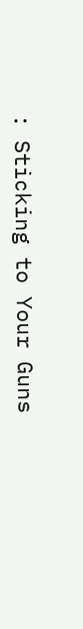: Sticking to Your Guns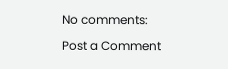No comments:

Post a Comment